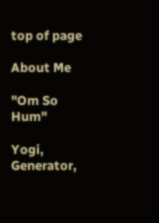top of page

About Me

"Om So Hum"

Yogi, Generator,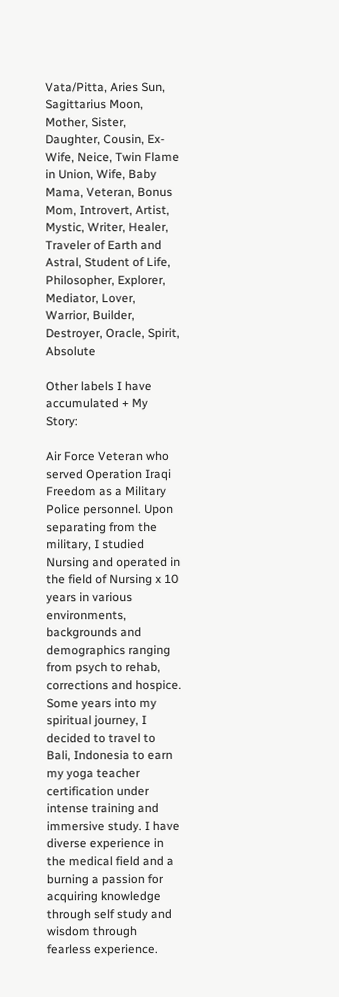Vata/Pitta, Aries Sun, Sagittarius Moon, Mother, Sister, Daughter, Cousin, Ex-Wife, Neice, Twin Flame in Union, Wife, Baby Mama, Veteran, Bonus Mom, Introvert, Artist, Mystic, Writer, Healer, Traveler of Earth and Astral, Student of Life, Philosopher, Explorer, Mediator, Lover, Warrior, Builder, Destroyer, Oracle, Spirit, Absolute

Other labels I have accumulated + My Story:

Air Force Veteran who served Operation Iraqi Freedom as a Military Police personnel. Upon separating from the military, I studied Nursing and operated in the field of Nursing x 10 years in various environments, backgrounds and demographics ranging from psych to rehab, corrections and hospice. Some years into my spiritual journey, I decided to travel to Bali, Indonesia to earn my yoga teacher certification under intense training and immersive study. I have diverse experience in the medical field and a burning a passion for acquiring knowledge through self study and wisdom through fearless experience.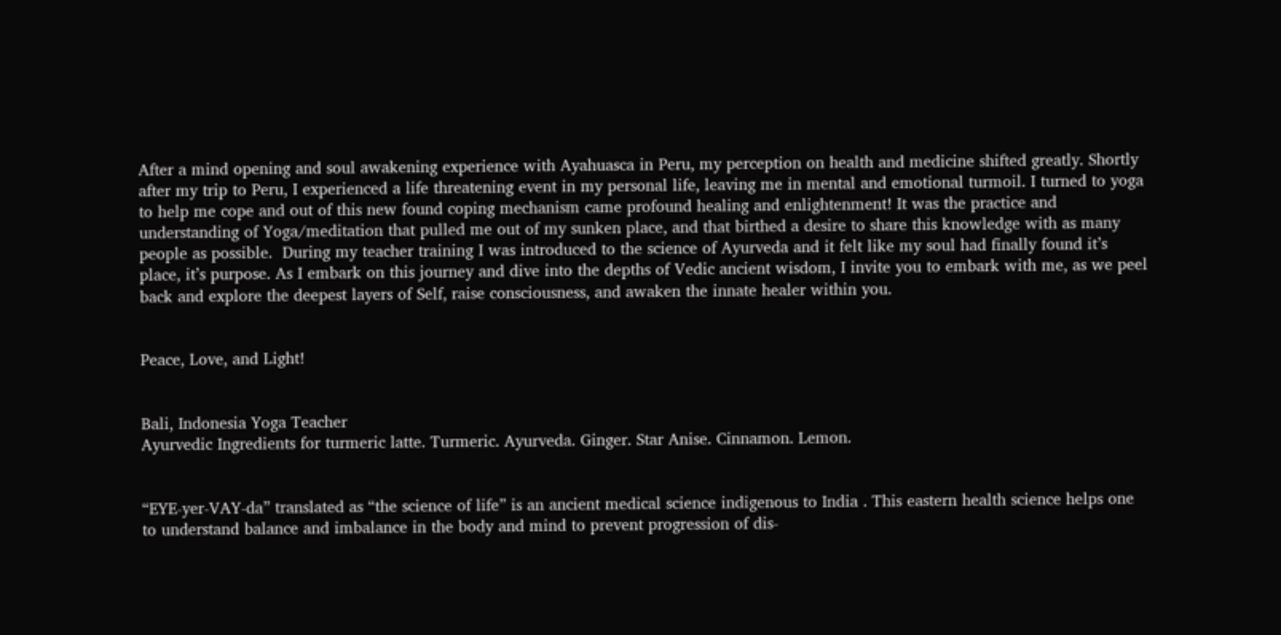After a mind opening and soul awakening experience with Ayahuasca in Peru, my perception on health and medicine shifted greatly. Shortly after my trip to Peru, I experienced a life threatening event in my personal life, leaving me in mental and emotional turmoil. I turned to yoga to help me cope and out of this new found coping mechanism came profound healing and enlightenment! It was the practice and understanding of Yoga/meditation that pulled me out of my sunken place, and that birthed a desire to share this knowledge with as many people as possible.  During my teacher training I was introduced to the science of Ayurveda and it felt like my soul had finally found it’s place, it’s purpose. As I embark on this journey and dive into the depths of Vedic ancient wisdom, I invite you to embark with me, as we peel back and explore the deepest layers of Self, raise consciousness, and awaken the innate healer within you.


Peace, Love, and Light!


Bali, Indonesia Yoga Teacher
Ayurvedic Ingredients for turmeric latte. Turmeric. Ayurveda. Ginger. Star Anise. Cinnamon. Lemon.


“EYE-yer-VAY-da” translated as “the science of life” is an ancient medical science indigenous to India . This eastern health science helps one to understand balance and imbalance in the body and mind to prevent progression of dis-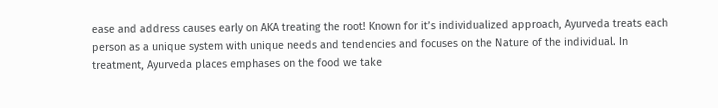ease and address causes early on AKA treating the root! Known for it’s individualized approach, Ayurveda treats each person as a unique system with unique needs and tendencies and focuses on the Nature of the individual. In treatment, Ayurveda places emphases on the food we take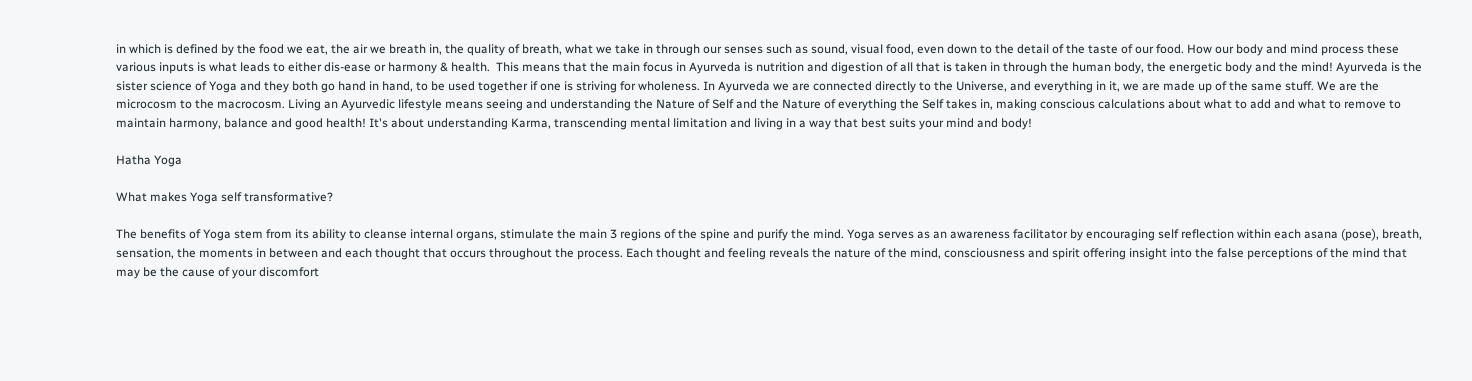in which is defined by the food we eat, the air we breath in, the quality of breath, what we take in through our senses such as sound, visual food, even down to the detail of the taste of our food. How our body and mind process these various inputs is what leads to either dis-ease or harmony & health.  This means that the main focus in Ayurveda is nutrition and digestion of all that is taken in through the human body, the energetic body and the mind! Ayurveda is the sister science of Yoga and they both go hand in hand, to be used together if one is striving for wholeness. In Ayurveda we are connected directly to the Universe, and everything in it, we are made up of the same stuff. We are the microcosm to the macrocosm. Living an Ayurvedic lifestyle means seeing and understanding the Nature of Self and the Nature of everything the Self takes in, making conscious calculations about what to add and what to remove to maintain harmony, balance and good health! It's about understanding Karma, transcending mental limitation and living in a way that best suits your mind and body!

Hatha Yoga

What makes Yoga self transformative?

The benefits of Yoga stem from its ability to cleanse internal organs, stimulate the main 3 regions of the spine and purify the mind. Yoga serves as an awareness facilitator by encouraging self reflection within each asana (pose), breath, sensation, the moments in between and each thought that occurs throughout the process. Each thought and feeling reveals the nature of the mind, consciousness and spirit offering insight into the false perceptions of the mind that may be the cause of your discomfort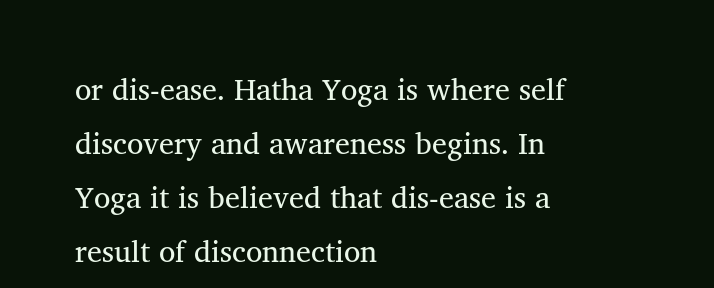or dis-ease. Hatha Yoga is where self discovery and awareness begins. In Yoga it is believed that dis-ease is a result of disconnection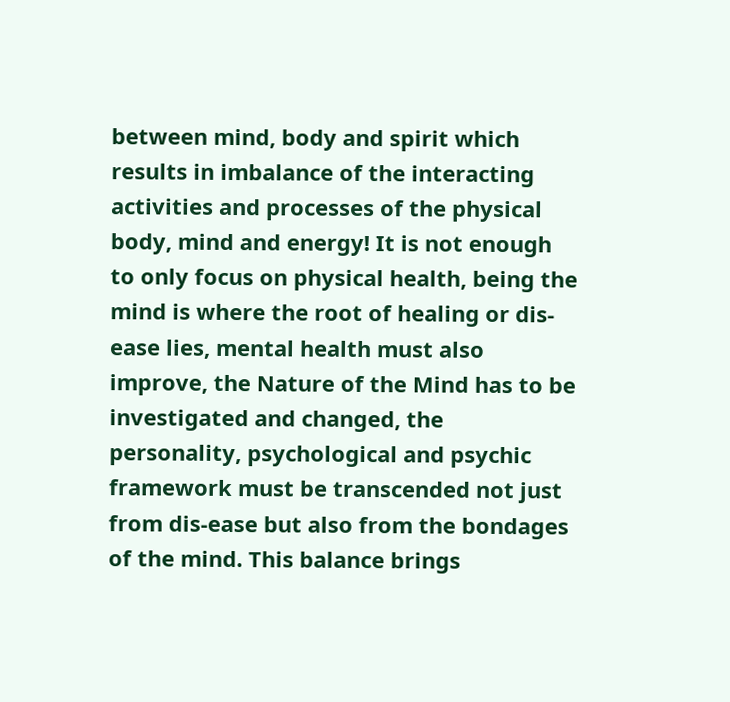between mind, body and spirit which results in imbalance of the interacting activities and processes of the physical body, mind and energy! It is not enough to only focus on physical health, being the mind is where the root of healing or dis-ease lies, mental health must also improve, the Nature of the Mind has to be investigated and changed, the personality, psychological and psychic framework must be transcended not just from dis-ease but also from the bondages of the mind. This balance brings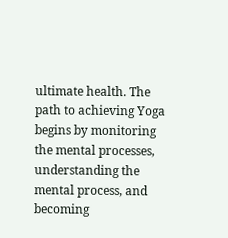ultimate health. The path to achieving Yoga begins by monitoring the mental processes, understanding the mental process, and becoming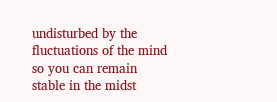undisturbed by the fluctuations of the mind so you can remain stable in the midst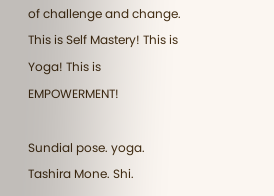of challenge and change. This is Self Mastery! This is Yoga! This is EMPOWERMENT!

Sundial pose. yoga. Tashira Mone. Shi.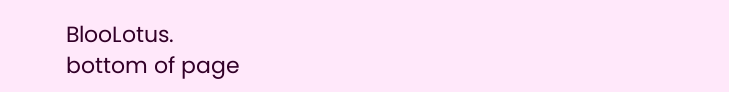BlooLotus.
bottom of page